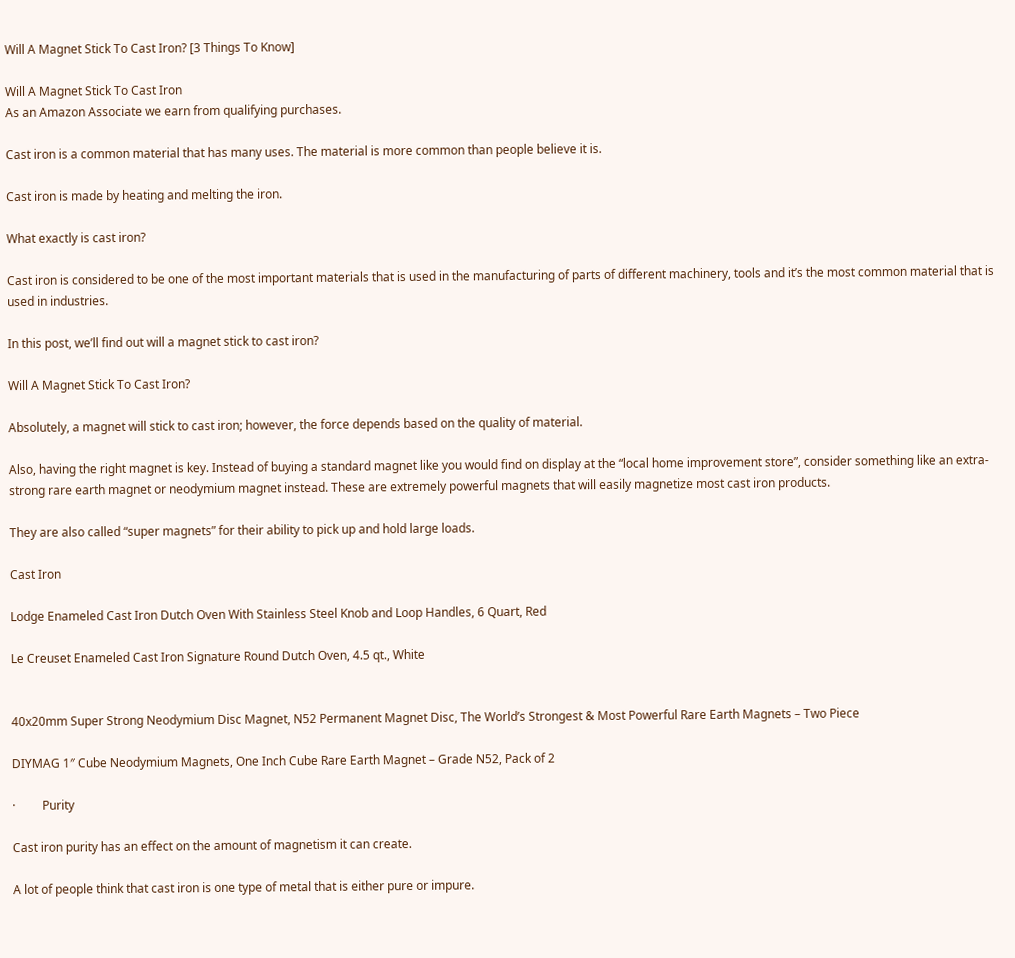Will A Magnet Stick To Cast Iron? [3 Things To Know]

Will A Magnet Stick To Cast Iron
As an Amazon Associate we earn from qualifying purchases.

Cast iron is a common material that has many uses. The material is more common than people believe it is.

Cast iron is made by heating and melting the iron.

What exactly is cast iron?

Cast iron is considered to be one of the most important materials that is used in the manufacturing of parts of different machinery, tools and it’s the most common material that is used in industries.

In this post, we’ll find out will a magnet stick to cast iron?

Will A Magnet Stick To Cast Iron?

Absolutely, a magnet will stick to cast iron; however, the force depends based on the quality of material.

Also, having the right magnet is key. Instead of buying a standard magnet like you would find on display at the “local home improvement store”, consider something like an extra-strong rare earth magnet or neodymium magnet instead. These are extremely powerful magnets that will easily magnetize most cast iron products.

They are also called “super magnets” for their ability to pick up and hold large loads.

Cast Iron

Lodge Enameled Cast Iron Dutch Oven With Stainless Steel Knob and Loop Handles, 6 Quart, Red

Le Creuset Enameled Cast Iron Signature Round Dutch Oven, 4.5 qt., White


40x20mm Super Strong Neodymium Disc Magnet, N52 Permanent Magnet Disc, The World’s Strongest & Most Powerful Rare Earth Magnets – Two Piece

DIYMAG 1″ Cube Neodymium Magnets, One Inch Cube Rare Earth Magnet – Grade N52, Pack of 2

·         Purity

Cast iron purity has an effect on the amount of magnetism it can create.

A lot of people think that cast iron is one type of metal that is either pure or impure.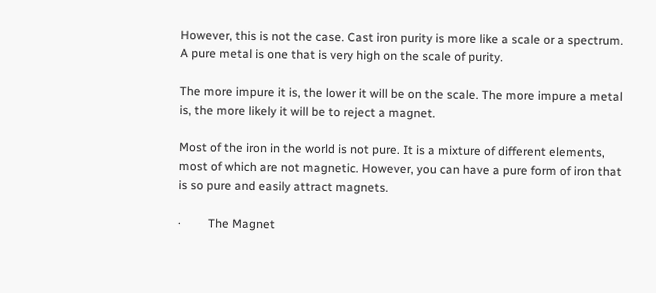However, this is not the case. Cast iron purity is more like a scale or a spectrum. A pure metal is one that is very high on the scale of purity.

The more impure it is, the lower it will be on the scale. The more impure a metal is, the more likely it will be to reject a magnet.

Most of the iron in the world is not pure. It is a mixture of different elements, most of which are not magnetic. However, you can have a pure form of iron that is so pure and easily attract magnets.

·         The Magnet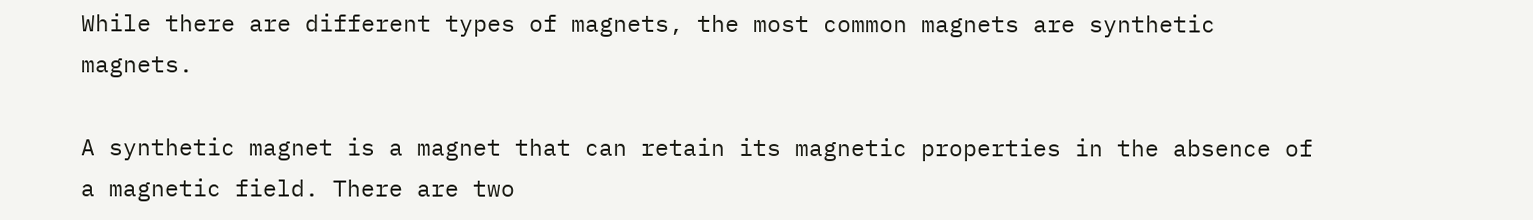While there are different types of magnets, the most common magnets are synthetic magnets.

A synthetic magnet is a magnet that can retain its magnetic properties in the absence of a magnetic field. There are two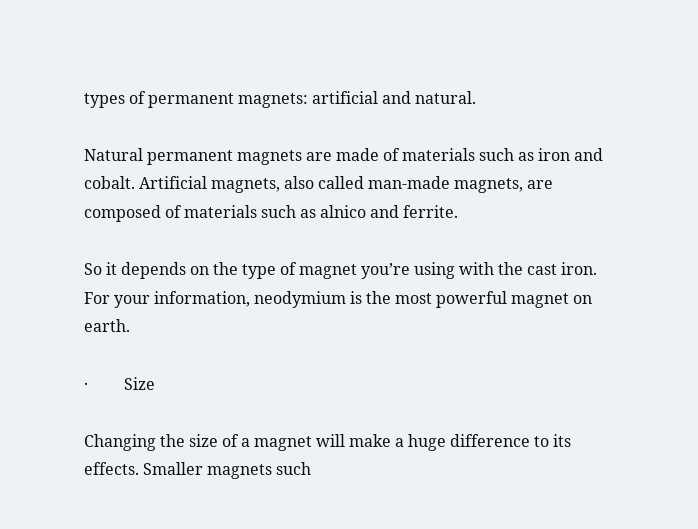types of permanent magnets: artificial and natural.

Natural permanent magnets are made of materials such as iron and cobalt. Artificial magnets, also called man-made magnets, are composed of materials such as alnico and ferrite.

So it depends on the type of magnet you’re using with the cast iron.  For your information, neodymium is the most powerful magnet on earth.

·         Size

Changing the size of a magnet will make a huge difference to its effects. Smaller magnets such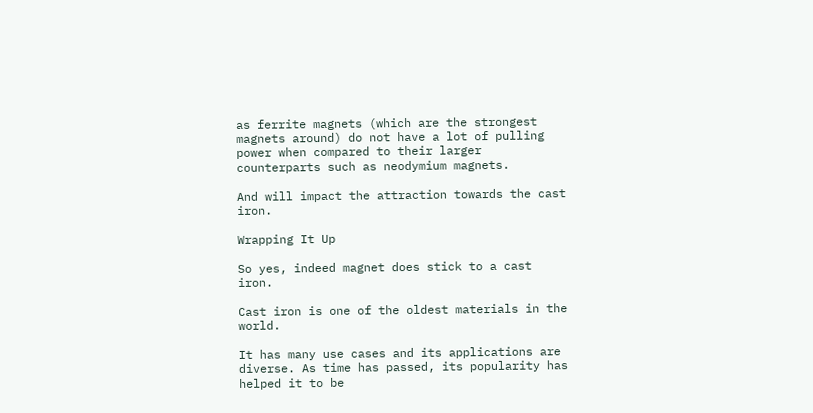as ferrite magnets (which are the strongest magnets around) do not have a lot of pulling power when compared to their larger counterparts such as neodymium magnets.

And will impact the attraction towards the cast iron.

Wrapping It Up

So yes, indeed magnet does stick to a cast iron.

Cast iron is one of the oldest materials in the world.

It has many use cases and its applications are diverse. As time has passed, its popularity has helped it to be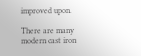improved upon.

There are many modern cast iron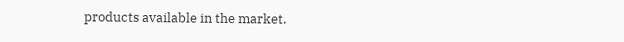products available in the market.